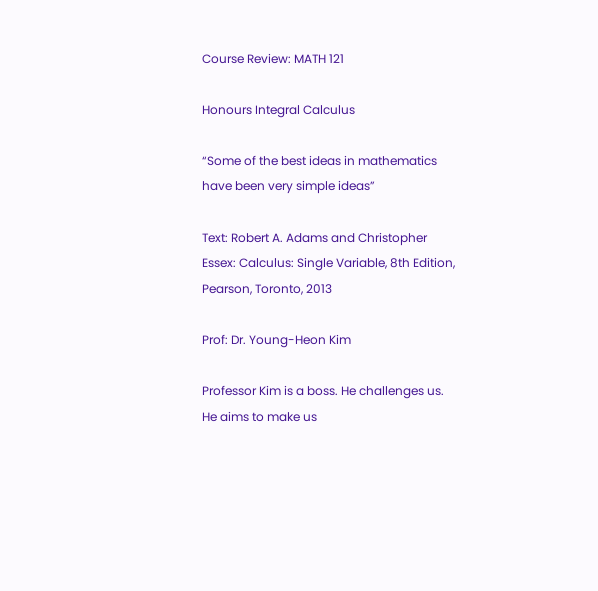Course Review: MATH 121

Honours Integral Calculus

“Some of the best ideas in mathematics have been very simple ideas”

Text: Robert A. Adams and Christopher Essex: Calculus: Single Variable, 8th Edition, Pearson, Toronto, 2013

Prof: Dr. Young-Heon Kim

Professor Kim is a boss. He challenges us. He aims to make us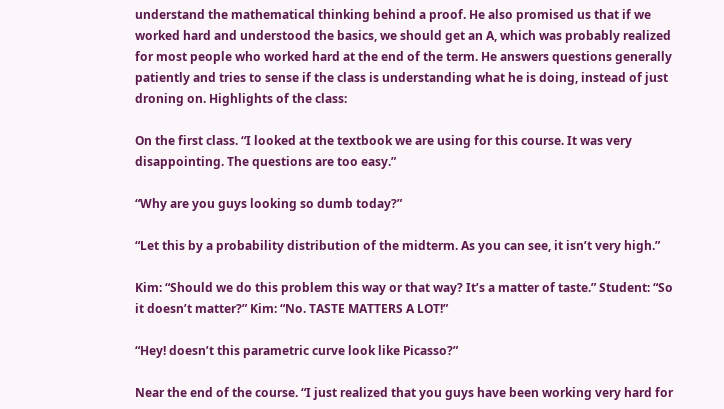understand the mathematical thinking behind a proof. He also promised us that if we worked hard and understood the basics, we should get an A, which was probably realized for most people who worked hard at the end of the term. He answers questions generally patiently and tries to sense if the class is understanding what he is doing, instead of just droning on. Highlights of the class:

On the first class. “I looked at the textbook we are using for this course. It was very disappointing. The questions are too easy.”

“Why are you guys looking so dumb today?”

“Let this by a probability distribution of the midterm. As you can see, it isn’t very high.”

Kim: “Should we do this problem this way or that way? It’s a matter of taste.” Student: “So it doesn’t matter?” Kim: “No. TASTE MATTERS A LOT!”

“Hey! doesn’t this parametric curve look like Picasso?”

Near the end of the course. “I just realized that you guys have been working very hard for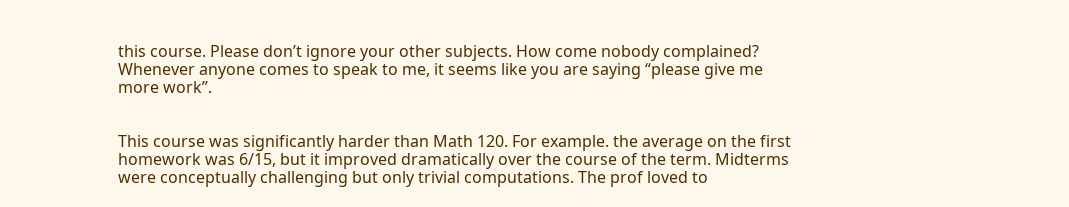this course. Please don’t ignore your other subjects. How come nobody complained? Whenever anyone comes to speak to me, it seems like you are saying “please give me more work”.


This course was significantly harder than Math 120. For example. the average on the first homework was 6/15, but it improved dramatically over the course of the term. Midterms were conceptually challenging but only trivial computations. The prof loved to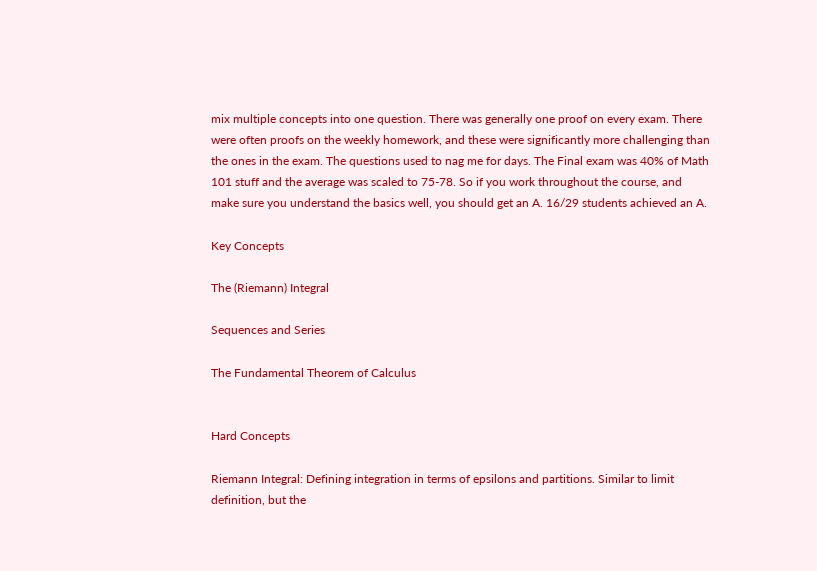mix multiple concepts into one question. There was generally one proof on every exam. There were often proofs on the weekly homework, and these were significantly more challenging than the ones in the exam. The questions used to nag me for days. The Final exam was 40% of Math 101 stuff and the average was scaled to 75-78. So if you work throughout the course, and make sure you understand the basics well, you should get an A. 16/29 students achieved an A.

Key Concepts

The (Riemann) Integral

Sequences and Series

The Fundamental Theorem of Calculus


Hard Concepts

Riemann Integral: Defining integration in terms of epsilons and partitions. Similar to limit definition, but the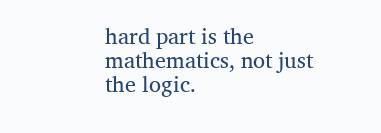hard part is the mathematics, not just the logic.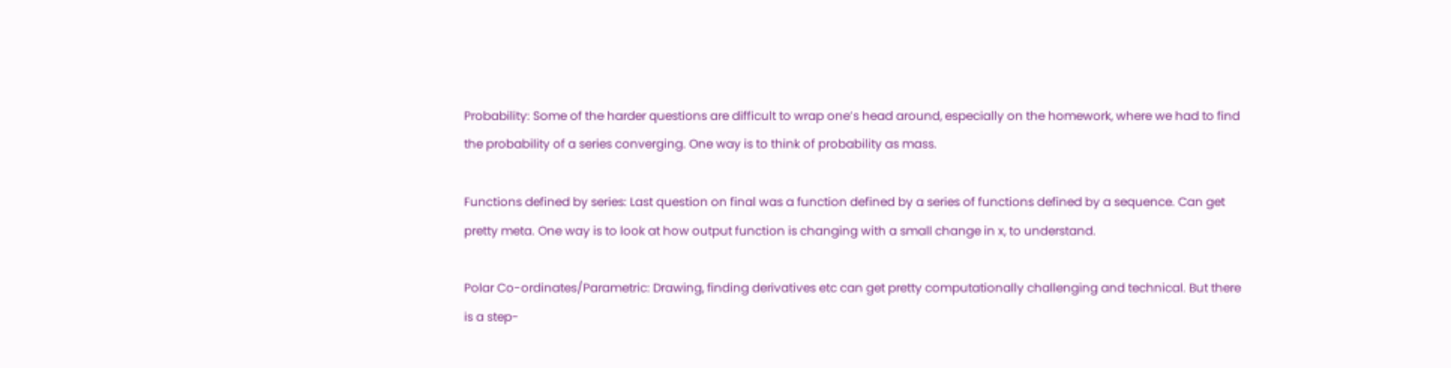Probability: Some of the harder questions are difficult to wrap one’s head around, especially on the homework, where we had to find the probability of a series converging. One way is to think of probability as mass.

Functions defined by series: Last question on final was a function defined by a series of functions defined by a sequence. Can get pretty meta. One way is to look at how output function is changing with a small change in x, to understand.

Polar Co-ordinates/Parametric: Drawing, finding derivatives etc can get pretty computationally challenging and technical. But there is a step-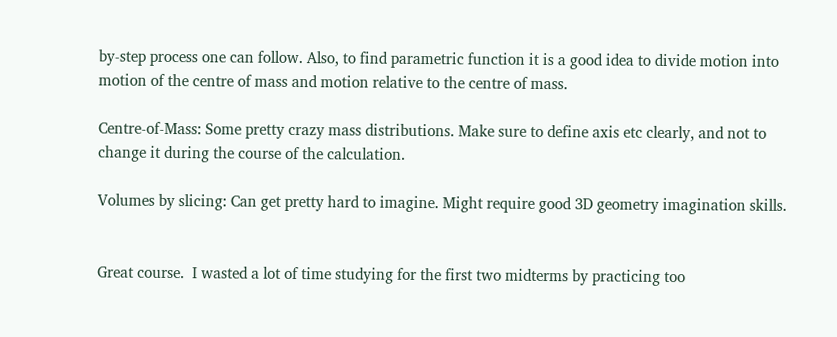by-step process one can follow. Also, to find parametric function it is a good idea to divide motion into motion of the centre of mass and motion relative to the centre of mass.

Centre-of-Mass: Some pretty crazy mass distributions. Make sure to define axis etc clearly, and not to change it during the course of the calculation.

Volumes by slicing: Can get pretty hard to imagine. Might require good 3D geometry imagination skills.


Great course.  I wasted a lot of time studying for the first two midterms by practicing too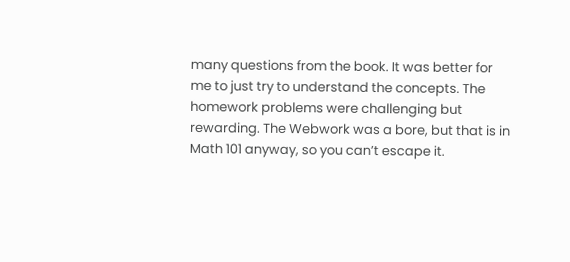many questions from the book. It was better for me to just try to understand the concepts. The homework problems were challenging but rewarding. The Webwork was a bore, but that is in Math 101 anyway, so you can’t escape it.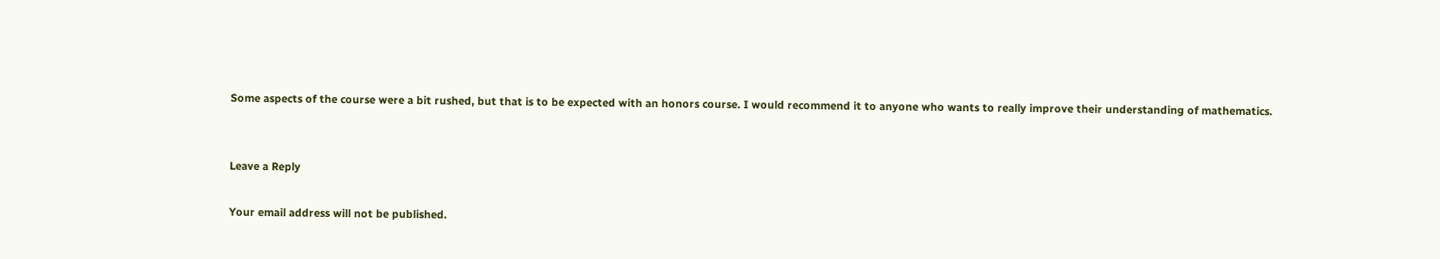Some aspects of the course were a bit rushed, but that is to be expected with an honors course. I would recommend it to anyone who wants to really improve their understanding of mathematics.


Leave a Reply

Your email address will not be published.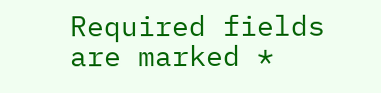Required fields are marked *